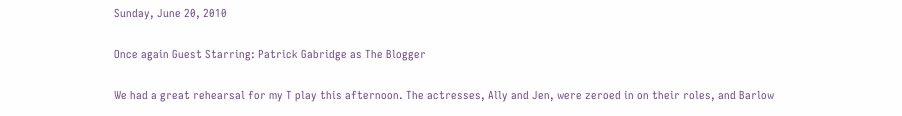Sunday, June 20, 2010

Once again Guest Starring: Patrick Gabridge as The Blogger

We had a great rehearsal for my T play this afternoon. The actresses, Ally and Jen, were zeroed in on their roles, and Barlow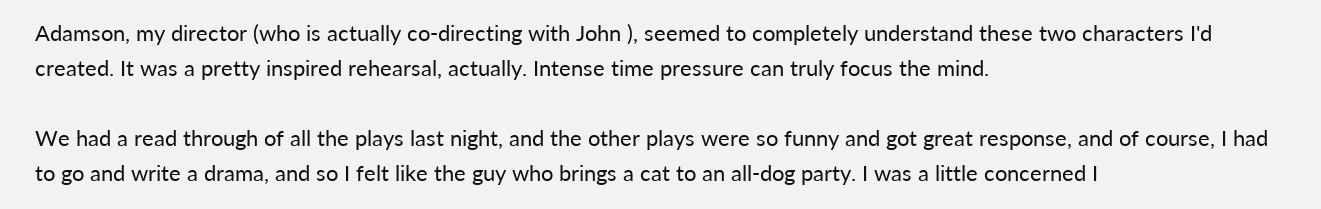Adamson, my director (who is actually co-directing with John ), seemed to completely understand these two characters I'd created. It was a pretty inspired rehearsal, actually. Intense time pressure can truly focus the mind.

We had a read through of all the plays last night, and the other plays were so funny and got great response, and of course, I had to go and write a drama, and so I felt like the guy who brings a cat to an all-dog party. I was a little concerned I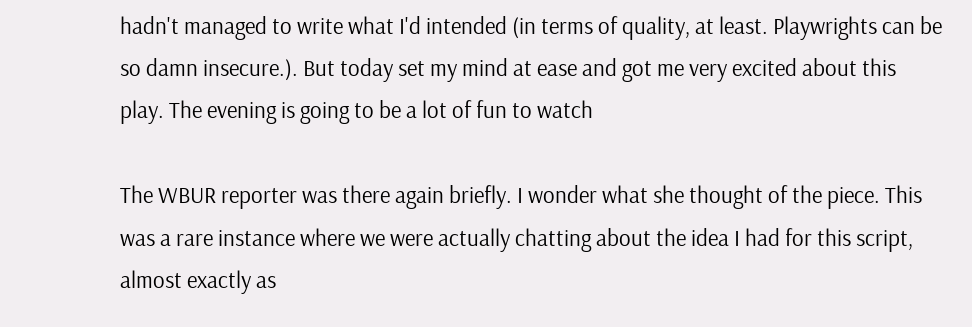hadn't managed to write what I'd intended (in terms of quality, at least. Playwrights can be so damn insecure.). But today set my mind at ease and got me very excited about this play. The evening is going to be a lot of fun to watch

The WBUR reporter was there again briefly. I wonder what she thought of the piece. This was a rare instance where we were actually chatting about the idea I had for this script, almost exactly as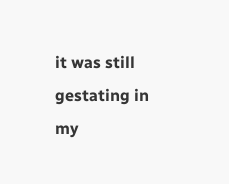it was still gestating in my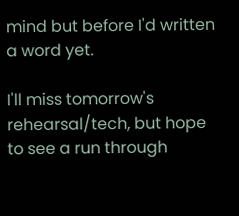mind but before I'd written a word yet.

I'll miss tomorrow's rehearsal/tech, but hope to see a run through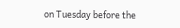on Tuesday before the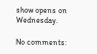show opens on Wednesday.

No comments: